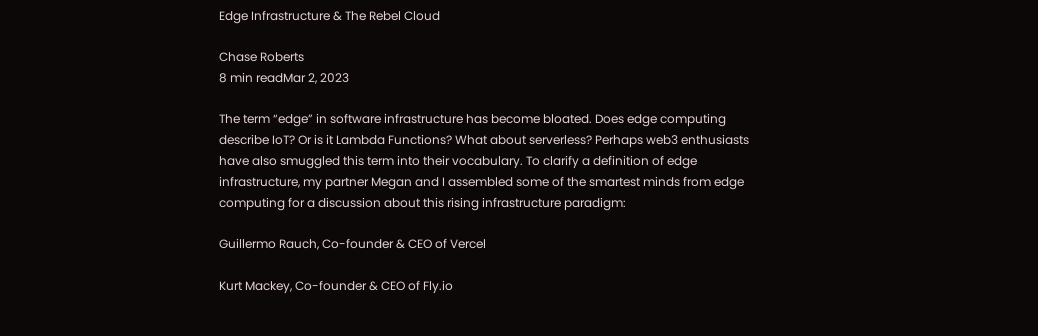Edge Infrastructure & The Rebel Cloud

Chase Roberts
8 min readMar 2, 2023

The term “edge” in software infrastructure has become bloated. Does edge computing describe IoT? Or is it Lambda Functions? What about serverless? Perhaps web3 enthusiasts have also smuggled this term into their vocabulary. To clarify a definition of edge infrastructure, my partner Megan and I assembled some of the smartest minds from edge computing for a discussion about this rising infrastructure paradigm:

Guillermo Rauch, Co-founder & CEO of Vercel

Kurt Mackey, Co-founder & CEO of Fly.io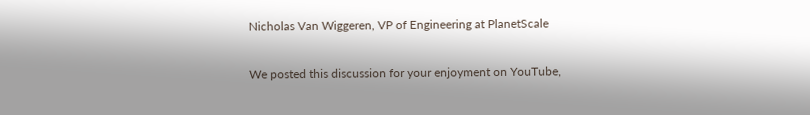Nicholas Van Wiggeren, VP of Engineering at PlanetScale

We posted this discussion for your enjoyment on YouTube,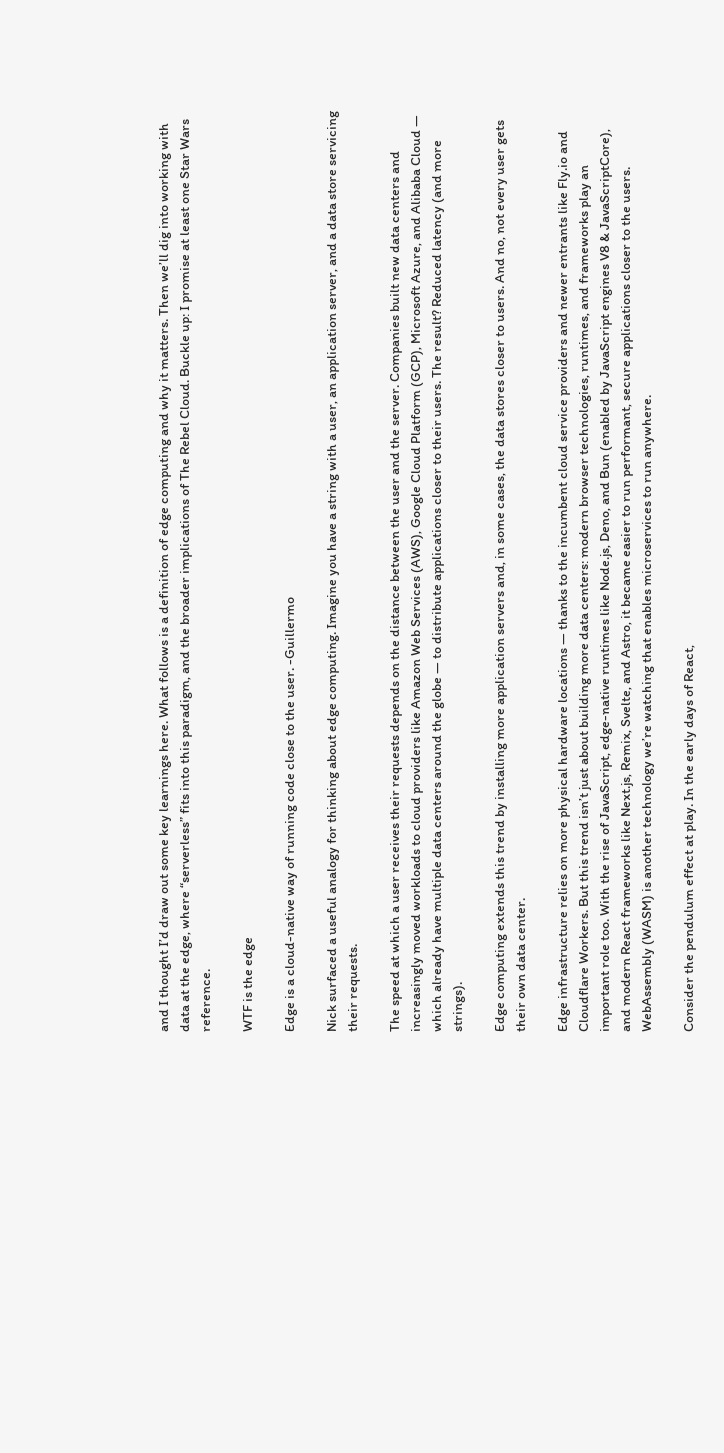and I thought I’d draw out some key learnings here. What follows is a definition of edge computing and why it matters. Then we’ll dig into working with data at the edge, where “serverless” fits into this paradigm, and the broader implications of The Rebel Cloud. Buckle up: I promise at least one Star Wars reference.

WTF is the edge

Edge is a cloud-native way of running code close to the user. -Guillermo

Nick surfaced a useful analogy for thinking about edge computing. Imagine you have a string with a user, an application server, and a data store servicing their requests.

The speed at which a user receives their requests depends on the distance between the user and the server. Companies built new data centers and increasingly moved workloads to cloud providers like Amazon Web Services (AWS), Google Cloud Platform (GCP), Microsoft Azure, and Alibaba Cloud — which already have multiple data centers around the globe — to distribute applications closer to their users. The result? Reduced latency (and more strings).

Edge computing extends this trend by installing more application servers and, in some cases, the data stores closer to users. And no, not every user gets their own data center.

Edge infrastructure relies on more physical hardware locations — thanks to the incumbent cloud service providers and newer entrants like Fly.io and Cloudflare Workers. But this trend isn’t just about building more data centers: modern browser technologies, runtimes, and frameworks play an important role too. With the rise of JavaScript, edge-native runtimes like Node.js, Deno, and Bun (enabled by JavaScript engines V8 & JavaScriptCore), and modern React frameworks like Next.js, Remix, Svelte, and Astro, it became easier to run performant, secure applications closer to the users. WebAssembly (WASM) is another technology we’re watching that enables microservices to run anywhere.

Consider the pendulum effect at play. In the early days of React,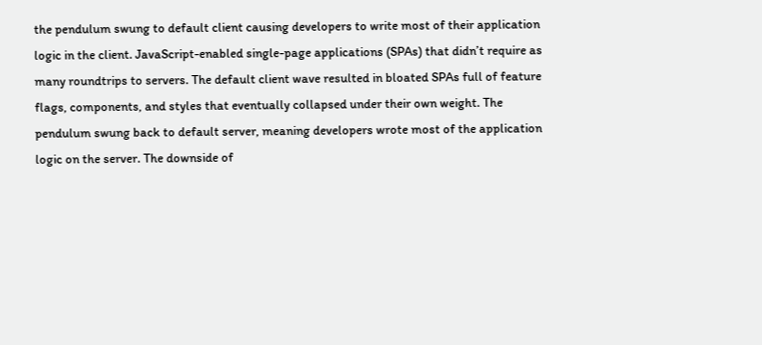the pendulum swung to default client causing developers to write most of their application logic in the client. JavaScript-enabled single-page applications (SPAs) that didn’t require as many roundtrips to servers. The default client wave resulted in bloated SPAs full of feature flags, components, and styles that eventually collapsed under their own weight. The pendulum swung back to default server, meaning developers wrote most of the application logic on the server. The downside of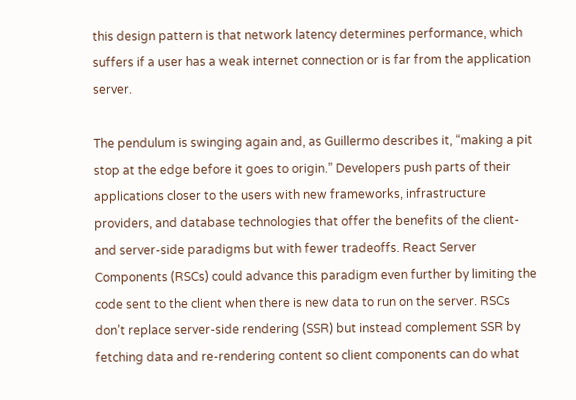this design pattern is that network latency determines performance, which suffers if a user has a weak internet connection or is far from the application server.

The pendulum is swinging again and, as Guillermo describes it, “making a pit stop at the edge before it goes to origin.” Developers push parts of their applications closer to the users with new frameworks, infrastructure providers, and database technologies that offer the benefits of the client- and server-side paradigms but with fewer tradeoffs. React Server Components (RSCs) could advance this paradigm even further by limiting the code sent to the client when there is new data to run on the server. RSCs don’t replace server-side rendering (SSR) but instead complement SSR by fetching data and re-rendering content so client components can do what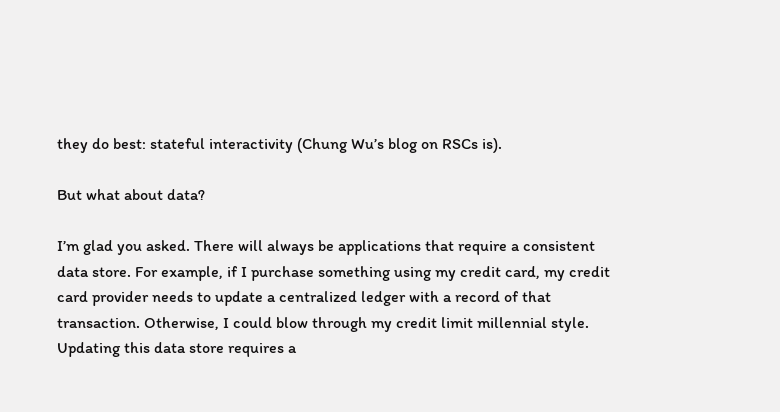they do best: stateful interactivity (Chung Wu’s blog on RSCs is).

But what about data?

I’m glad you asked. There will always be applications that require a consistent data store. For example, if I purchase something using my credit card, my credit card provider needs to update a centralized ledger with a record of that transaction. Otherwise, I could blow through my credit limit millennial style. Updating this data store requires a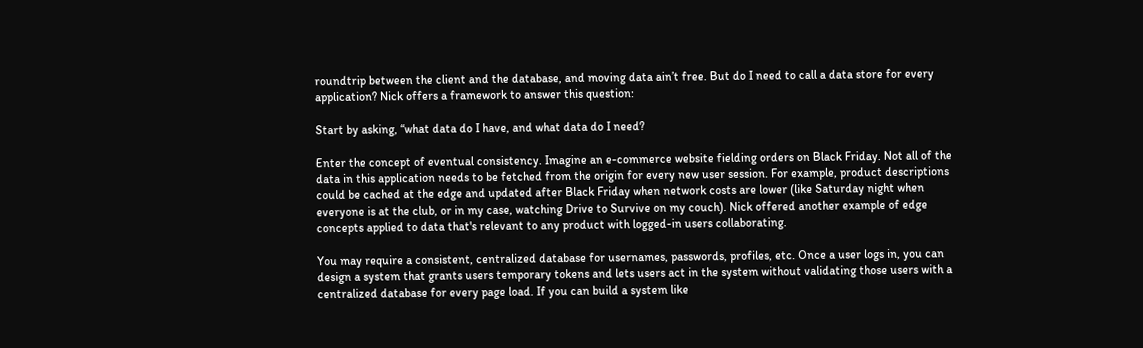roundtrip between the client and the database, and moving data ain’t free. But do I need to call a data store for every application? Nick offers a framework to answer this question:

Start by asking, “what data do I have, and what data do I need?

Enter the concept of eventual consistency. Imagine an e-commerce website fielding orders on Black Friday. Not all of the data in this application needs to be fetched from the origin for every new user session. For example, product descriptions could be cached at the edge and updated after Black Friday when network costs are lower (like Saturday night when everyone is at the club, or in my case, watching Drive to Survive on my couch). Nick offered another example of edge concepts applied to data that's relevant to any product with logged-in users collaborating.

You may require a consistent, centralized database for usernames, passwords, profiles, etc. Once a user logs in, you can design a system that grants users temporary tokens and lets users act in the system without validating those users with a centralized database for every page load. If you can build a system like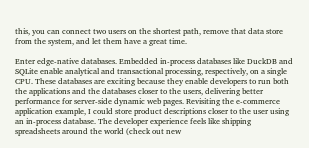this, you can connect two users on the shortest path, remove that data store from the system, and let them have a great time.

Enter edge-native databases. Embedded in-process databases like DuckDB and SQLite enable analytical and transactional processing, respectively, on a single CPU. These databases are exciting because they enable developers to run both the applications and the databases closer to the users, delivering better performance for server-side dynamic web pages. Revisiting the e-commerce application example, I could store product descriptions closer to the user using an in-process database. The developer experience feels like shipping spreadsheets around the world (check out new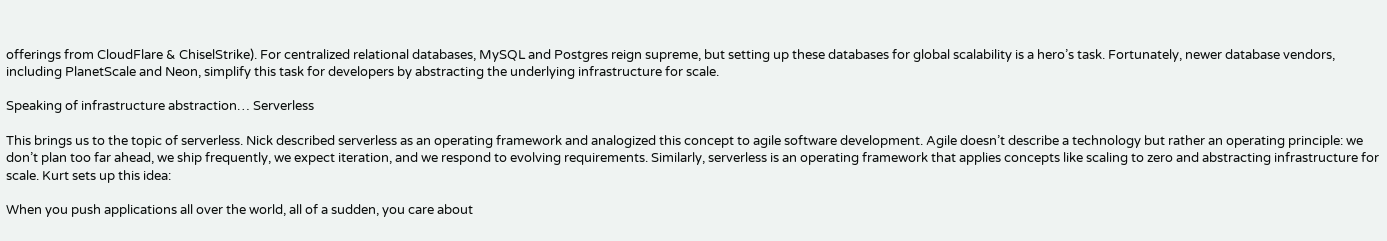offerings from CloudFlare & ChiselStrike). For centralized relational databases, MySQL and Postgres reign supreme, but setting up these databases for global scalability is a hero’s task. Fortunately, newer database vendors, including PlanetScale and Neon, simplify this task for developers by abstracting the underlying infrastructure for scale.

Speaking of infrastructure abstraction… Serverless

This brings us to the topic of serverless. Nick described serverless as an operating framework and analogized this concept to agile software development. Agile doesn’t describe a technology but rather an operating principle: we don’t plan too far ahead, we ship frequently, we expect iteration, and we respond to evolving requirements. Similarly, serverless is an operating framework that applies concepts like scaling to zero and abstracting infrastructure for scale. Kurt sets up this idea:

When you push applications all over the world, all of a sudden, you care about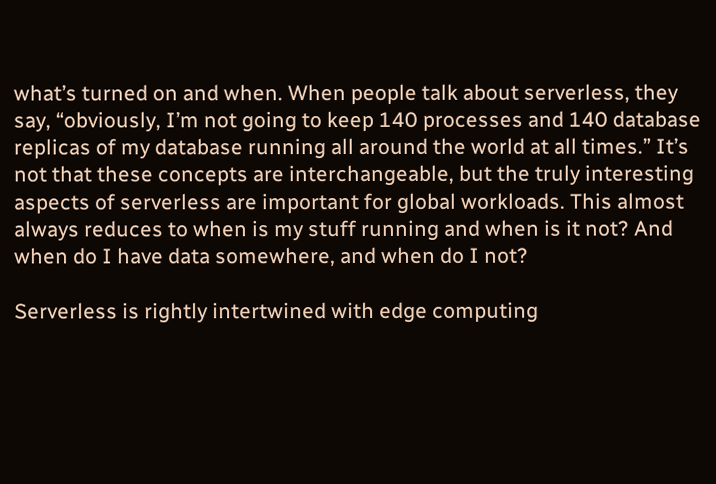what’s turned on and when. When people talk about serverless, they say, “obviously, I’m not going to keep 140 processes and 140 database replicas of my database running all around the world at all times.” It’s not that these concepts are interchangeable, but the truly interesting aspects of serverless are important for global workloads. This almost always reduces to when is my stuff running and when is it not? And when do I have data somewhere, and when do I not?

Serverless is rightly intertwined with edge computing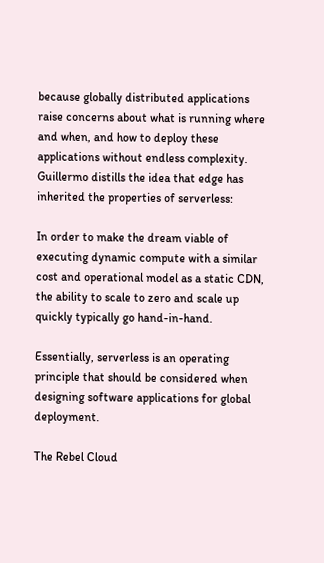because globally distributed applications raise concerns about what is running where and when, and how to deploy these applications without endless complexity. Guillermo distills the idea that edge has inherited the properties of serverless:

In order to make the dream viable of executing dynamic compute with a similar cost and operational model as a static CDN, the ability to scale to zero and scale up quickly typically go hand-in-hand.

Essentially, serverless is an operating principle that should be considered when designing software applications for global deployment.

The Rebel Cloud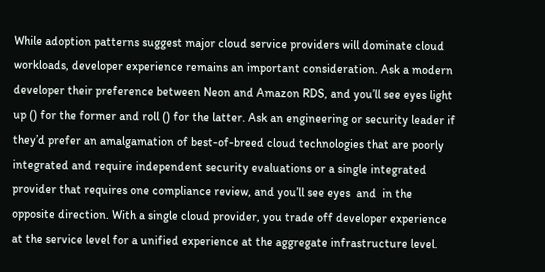While adoption patterns suggest major cloud service providers will dominate cloud workloads, developer experience remains an important consideration. Ask a modern developer their preference between Neon and Amazon RDS, and you’ll see eyes light up () for the former and roll () for the latter. Ask an engineering or security leader if they’d prefer an amalgamation of best-of-breed cloud technologies that are poorly integrated and require independent security evaluations or a single integrated provider that requires one compliance review, and you’ll see eyes  and  in the opposite direction. With a single cloud provider, you trade off developer experience at the service level for a unified experience at the aggregate infrastructure level.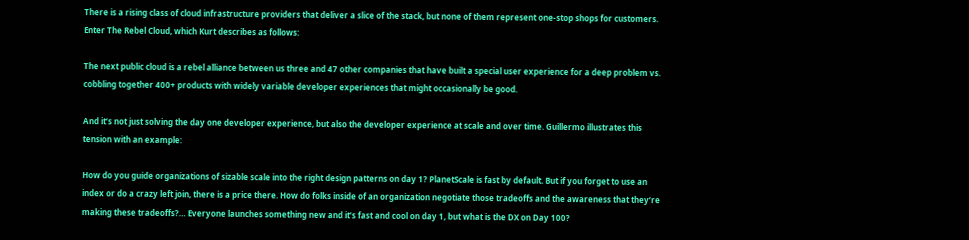There is a rising class of cloud infrastructure providers that deliver a slice of the stack, but none of them represent one-stop shops for customers. Enter The Rebel Cloud, which Kurt describes as follows:

The next public cloud is a rebel alliance between us three and 47 other companies that have built a special user experience for a deep problem vs. cobbling together 400+ products with widely variable developer experiences that might occasionally be good.

And it’s not just solving the day one developer experience, but also the developer experience at scale and over time. Guillermo illustrates this tension with an example:

How do you guide organizations of sizable scale into the right design patterns on day 1? PlanetScale is fast by default. But if you forget to use an index or do a crazy left join, there is a price there. How do folks inside of an organization negotiate those tradeoffs and the awareness that they’re making these tradeoffs?… Everyone launches something new and it’s fast and cool on day 1, but what is the DX on Day 100?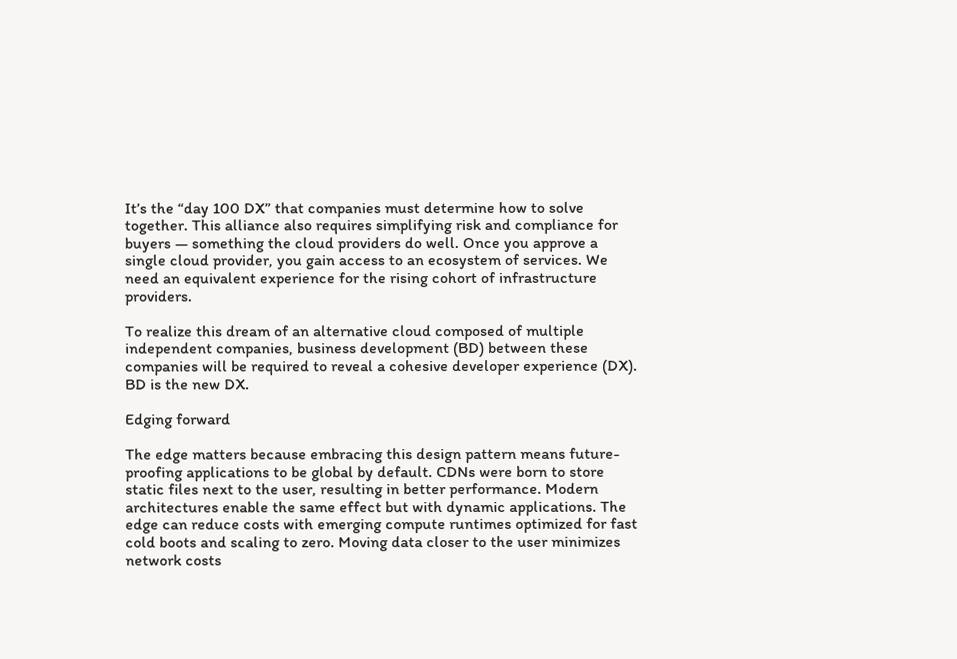It’s the “day 100 DX” that companies must determine how to solve together. This alliance also requires simplifying risk and compliance for buyers — something the cloud providers do well. Once you approve a single cloud provider, you gain access to an ecosystem of services. We need an equivalent experience for the rising cohort of infrastructure providers.

To realize this dream of an alternative cloud composed of multiple independent companies, business development (BD) between these companies will be required to reveal a cohesive developer experience (DX). BD is the new DX.

Edging forward

The edge matters because embracing this design pattern means future-proofing applications to be global by default. CDNs were born to store static files next to the user, resulting in better performance. Modern architectures enable the same effect but with dynamic applications. The edge can reduce costs with emerging compute runtimes optimized for fast cold boots and scaling to zero. Moving data closer to the user minimizes network costs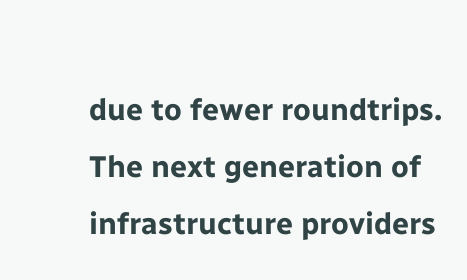due to fewer roundtrips. The next generation of infrastructure providers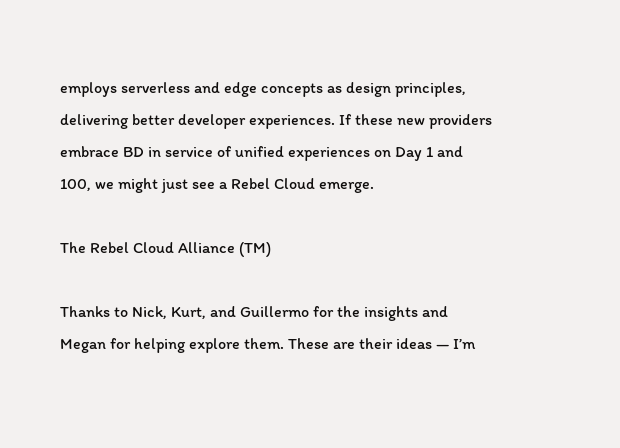employs serverless and edge concepts as design principles, delivering better developer experiences. If these new providers embrace BD in service of unified experiences on Day 1 and 100, we might just see a Rebel Cloud emerge.

The Rebel Cloud Alliance (TM)

Thanks to Nick, Kurt, and Guillermo for the insights and Megan for helping explore them. These are their ideas — I’m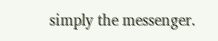simply the messenger.